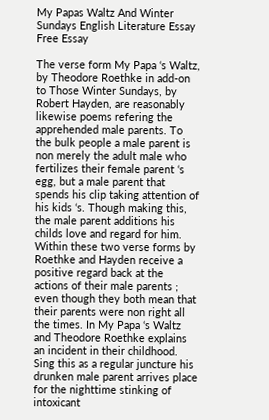My Papas Waltz And Winter Sundays English Literature Essay Free Essay

The verse form My Papa ‘s Waltz, by Theodore Roethke in add-on to Those Winter Sundays, by Robert Hayden, are reasonably likewise poems refering the apprehended male parents. To the bulk people a male parent is non merely the adult male who fertilizes their female parent ‘s egg, but a male parent that spends his clip taking attention of his kids ‘s. Though making this, the male parent additions his childs love and regard for him. Within these two verse forms by Roethke and Hayden receive a positive regard back at the actions of their male parents ; even though they both mean that their parents were non right all the times. In My Papa ‘s Waltz and Theodore Roethke explains an incident in their childhood. Sing this as a regular juncture his drunken male parent arrives place for the nighttime stinking of intoxicant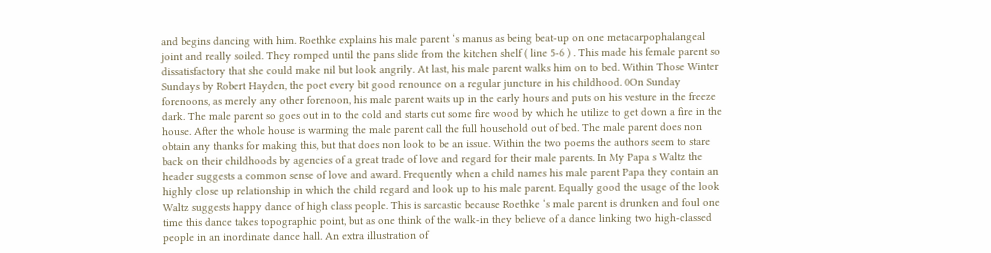and begins dancing with him. Roethke explains his male parent ‘s manus as being beat-up on one metacarpophalangeal joint and really soiled. They romped until the pans slide from the kitchen shelf ( line 5-6 ) . This made his female parent so dissatisfactory that she could make nil but look angrily. At last, his male parent walks him on to bed. Within Those Winter Sundays by Robert Hayden, the poet every bit good renounce on a regular juncture in his childhood. 0On Sunday forenoons, as merely any other forenoon, his male parent waits up in the early hours and puts on his vesture in the freeze dark. The male parent so goes out in to the cold and starts cut some fire wood by which he utilize to get down a fire in the house. After the whole house is warming the male parent call the full household out of bed. The male parent does non obtain any thanks for making this, but that does non look to be an issue. Within the two poems the authors seem to stare back on their childhoods by agencies of a great trade of love and regard for their male parents. In My Papa s Waltz the header suggests a common sense of love and award. Frequently when a child names his male parent Papa they contain an highly close up relationship in which the child regard and look up to his male parent. Equally good the usage of the look Waltz suggests happy dance of high class people. This is sarcastic because Roethke ‘s male parent is drunken and foul one time this dance takes topographic point, but as one think of the walk-in they believe of a dance linking two high-classed people in an inordinate dance hall. An extra illustration of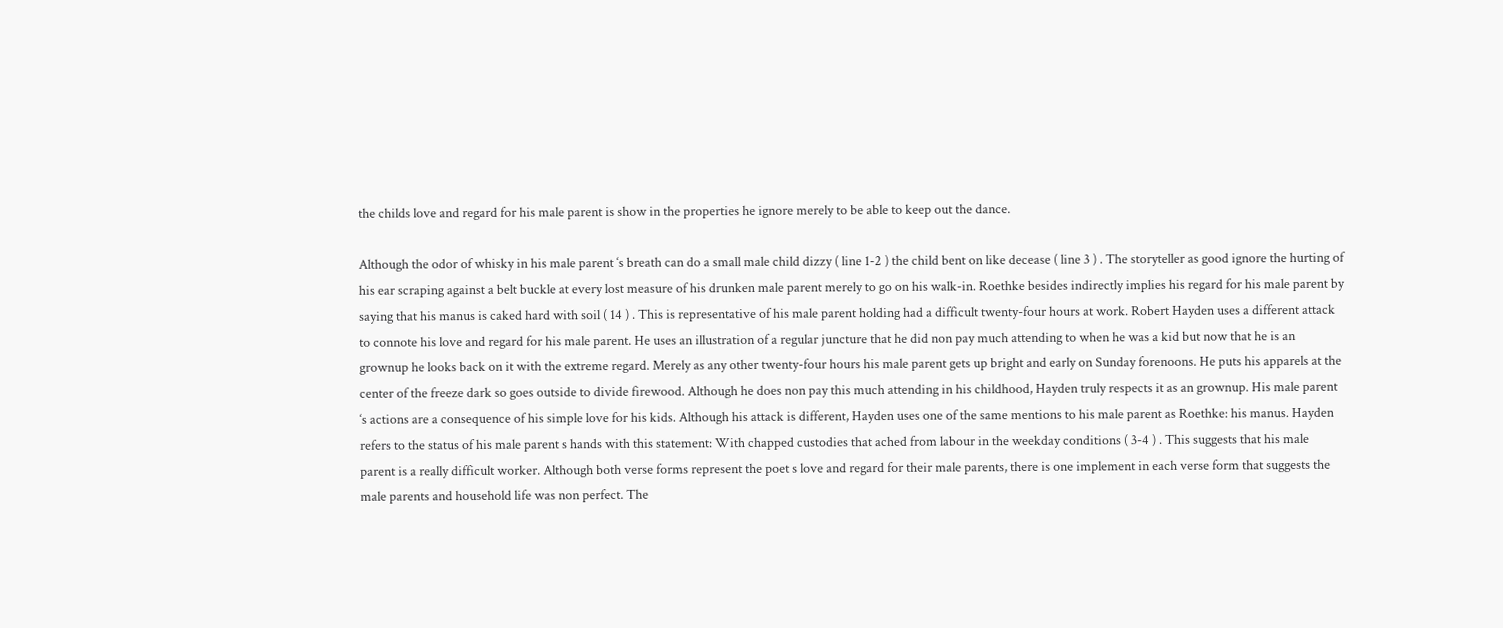the childs love and regard for his male parent is show in the properties he ignore merely to be able to keep out the dance.

Although the odor of whisky in his male parent ‘s breath can do a small male child dizzy ( line 1-2 ) the child bent on like decease ( line 3 ) . The storyteller as good ignore the hurting of his ear scraping against a belt buckle at every lost measure of his drunken male parent merely to go on his walk-in. Roethke besides indirectly implies his regard for his male parent by saying that his manus is caked hard with soil ( 14 ) . This is representative of his male parent holding had a difficult twenty-four hours at work. Robert Hayden uses a different attack to connote his love and regard for his male parent. He uses an illustration of a regular juncture that he did non pay much attending to when he was a kid but now that he is an grownup he looks back on it with the extreme regard. Merely as any other twenty-four hours his male parent gets up bright and early on Sunday forenoons. He puts his apparels at the center of the freeze dark so goes outside to divide firewood. Although he does non pay this much attending in his childhood, Hayden truly respects it as an grownup. His male parent ‘s actions are a consequence of his simple love for his kids. Although his attack is different, Hayden uses one of the same mentions to his male parent as Roethke: his manus. Hayden refers to the status of his male parent s hands with this statement: With chapped custodies that ached from labour in the weekday conditions ( 3-4 ) . This suggests that his male parent is a really difficult worker. Although both verse forms represent the poet s love and regard for their male parents, there is one implement in each verse form that suggests the male parents and household life was non perfect. The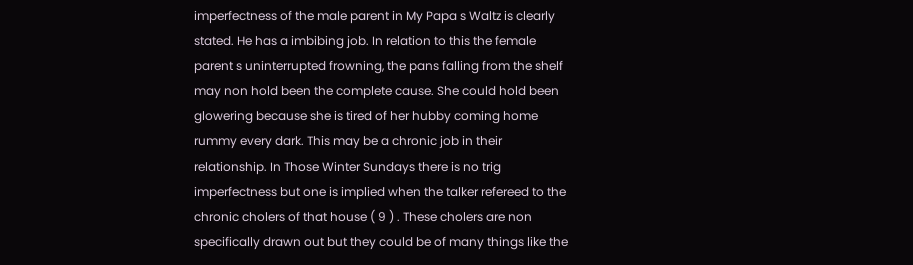imperfectness of the male parent in My Papa s Waltz is clearly stated. He has a imbibing job. In relation to this the female parent s uninterrupted frowning, the pans falling from the shelf may non hold been the complete cause. She could hold been glowering because she is tired of her hubby coming home rummy every dark. This may be a chronic job in their relationship. In Those Winter Sundays there is no trig imperfectness but one is implied when the talker refereed to the chronic cholers of that house ( 9 ) . These cholers are non specifically drawn out but they could be of many things like the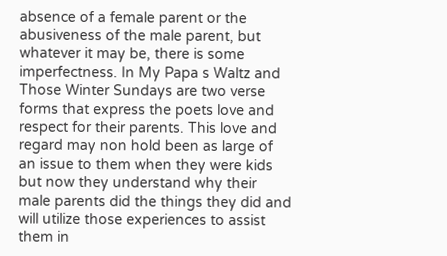absence of a female parent or the abusiveness of the male parent, but whatever it may be, there is some imperfectness. In My Papa s Waltz and Those Winter Sundays are two verse forms that express the poets love and respect for their parents. This love and regard may non hold been as large of an issue to them when they were kids but now they understand why their male parents did the things they did and will utilize those experiences to assist them in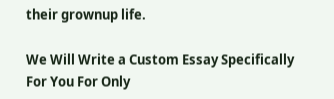their grownup life.

We Will Write a Custom Essay Specifically
For You For Only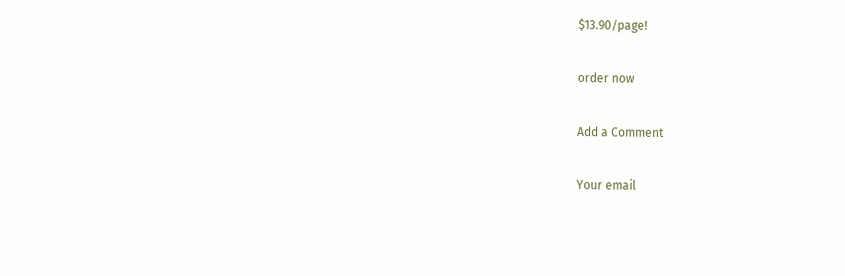$13.90/page!

order now

Add a Comment

Your email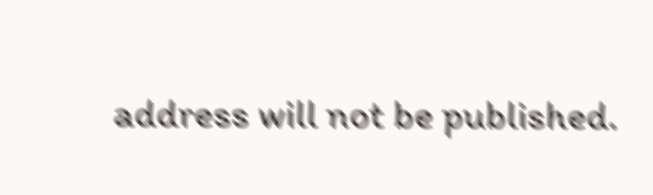address will not be published.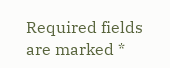Required fields are marked *